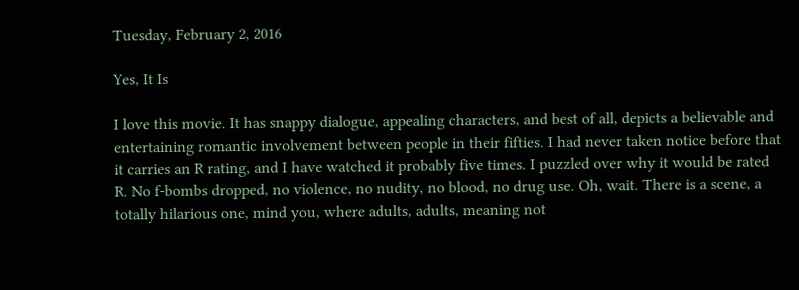Tuesday, February 2, 2016

Yes, It Is

I love this movie. It has snappy dialogue, appealing characters, and best of all, depicts a believable and entertaining romantic involvement between people in their fifties. I had never taken notice before that it carries an R rating, and I have watched it probably five times. I puzzled over why it would be rated R. No f-bombs dropped, no violence, no nudity, no blood, no drug use. Oh, wait. There is a scene, a totally hilarious one, mind you, where adults, adults, meaning not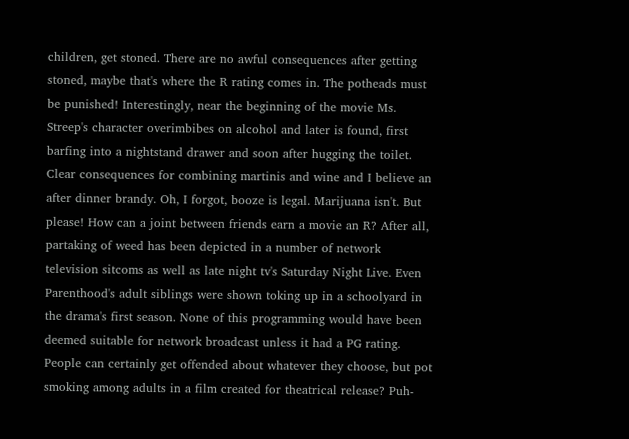children, get stoned. There are no awful consequences after getting stoned, maybe that's where the R rating comes in. The potheads must be punished! Interestingly, near the beginning of the movie Ms. Streep's character overimbibes on alcohol and later is found, first barfing into a nightstand drawer and soon after hugging the toilet. Clear consequences for combining martinis and wine and I believe an after dinner brandy. Oh, I forgot, booze is legal. Marijuana isn't. But please! How can a joint between friends earn a movie an R? After all, partaking of weed has been depicted in a number of network television sitcoms as well as late night tv's Saturday Night Live. Even Parenthood's adult siblings were shown toking up in a schoolyard in the drama's first season. None of this programming would have been deemed suitable for network broadcast unless it had a PG rating. People can certainly get offended about whatever they choose, but pot smoking among adults in a film created for theatrical release? Puh-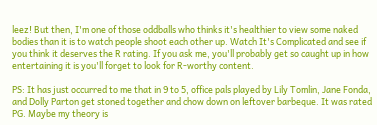leez! But then, I'm one of those oddballs who thinks it's healthier to view some naked bodies than it is to watch people shoot each other up. Watch It's Complicated and see if you think it deserves the R rating. If you ask me, you'll probably get so caught up in how entertaining it is you'll forget to look for R-worthy content.

PS: It has just occurred to me that in 9 to 5, office pals played by Lily Tomlin, Jane Fonda, and Dolly Parton get stoned together and chow down on leftover barbeque. It was rated PG. Maybe my theory is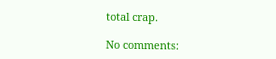total crap.

No comments: